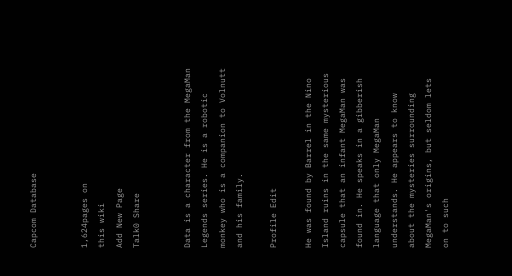Capcom Database


1,624pages on
this wiki
Add New Page
Talk0 Share


Data is a character from the MegaMan Legends series. He is a robotic monkey who is a companion to Volnutt and his family.

Profile Edit

He was found by Barrel in the Nino Island ruins in the same mysterious capsule that an infant MegaMan was found in. He speaks in a gibberish language that only MegaMan understands. He appears to know about the mysteries surrounding MegaMan's origins, but seldom lets on to such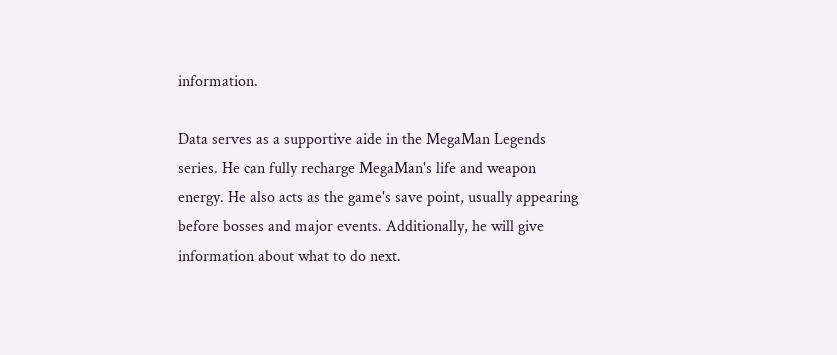information.

Data serves as a supportive aide in the MegaMan Legends series. He can fully recharge MegaMan's life and weapon energy. He also acts as the game's save point, usually appearing before bosses and major events. Additionally, he will give information about what to do next.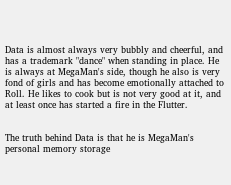Data is almost always very bubbly and cheerful, and has a trademark "dance" when standing in place. He is always at MegaMan's side, though he also is very fond of girls and has become emotionally attached to Roll. He likes to cook but is not very good at it, and at least once has started a fire in the Flutter.


The truth behind Data is that he is MegaMan's personal memory storage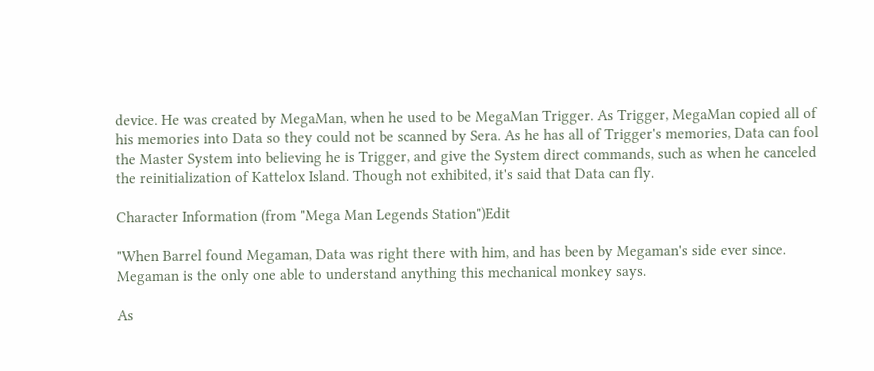device. He was created by MegaMan, when he used to be MegaMan Trigger. As Trigger, MegaMan copied all of his memories into Data so they could not be scanned by Sera. As he has all of Trigger's memories, Data can fool the Master System into believing he is Trigger, and give the System direct commands, such as when he canceled the reinitialization of Kattelox Island. Though not exhibited, it's said that Data can fly.

Character Information (from "Mega Man Legends Station")Edit

"When Barrel found Megaman, Data was right there with him, and has been by Megaman's side ever since. Megaman is the only one able to understand anything this mechanical monkey says.

As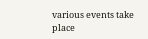various events take place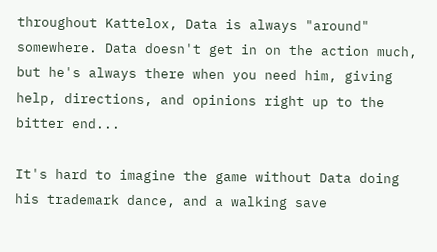throughout Kattelox, Data is always "around" somewhere. Data doesn't get in on the action much, but he's always there when you need him, giving help, directions, and opinions right up to the bitter end...

It's hard to imagine the game without Data doing his trademark dance, and a walking save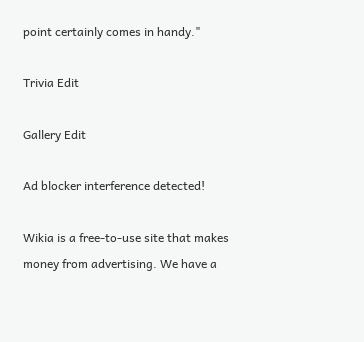point certainly comes in handy."

Trivia Edit

Gallery Edit

Ad blocker interference detected!

Wikia is a free-to-use site that makes money from advertising. We have a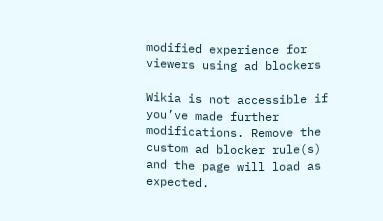modified experience for viewers using ad blockers

Wikia is not accessible if you’ve made further modifications. Remove the custom ad blocker rule(s) and the page will load as expected.